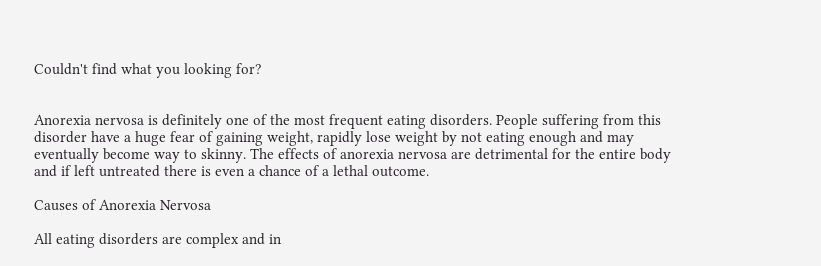Couldn't find what you looking for?


Anorexia nervosa is definitely one of the most frequent eating disorders. People suffering from this disorder have a huge fear of gaining weight, rapidly lose weight by not eating enough and may eventually become way to skinny. The effects of anorexia nervosa are detrimental for the entire body and if left untreated there is even a chance of a lethal outcome.

Causes of Anorexia Nervosa

All eating disorders are complex and in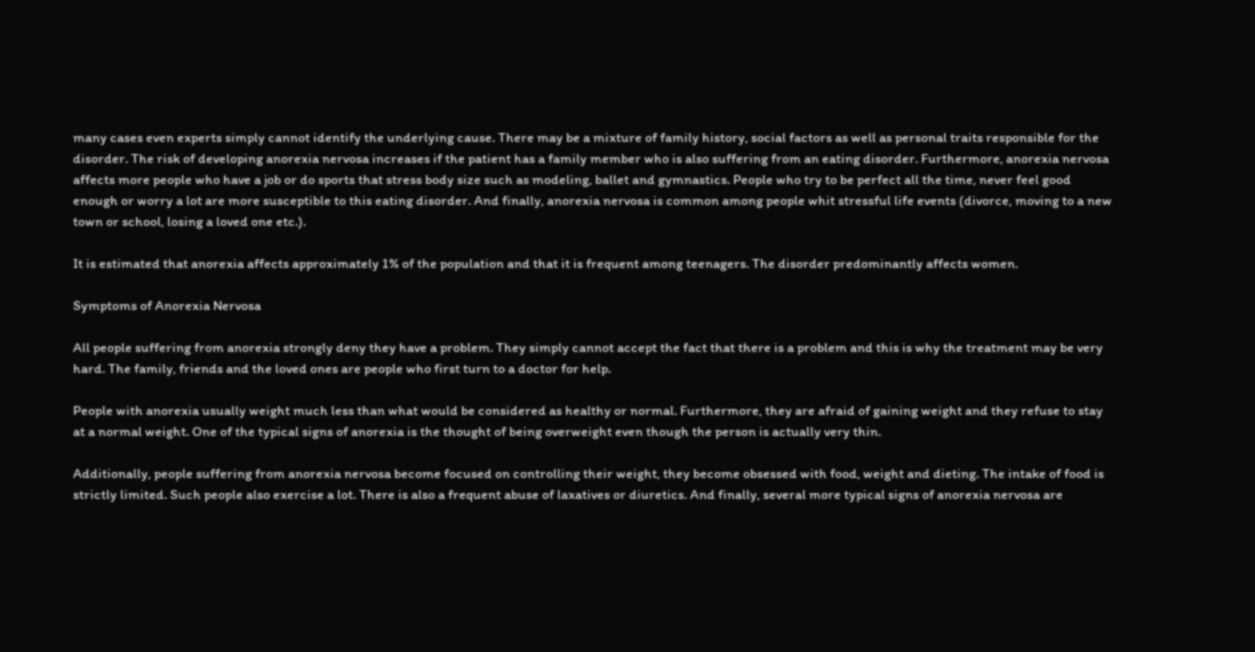many cases even experts simply cannot identify the underlying cause. There may be a mixture of family history, social factors as well as personal traits responsible for the disorder. The risk of developing anorexia nervosa increases if the patient has a family member who is also suffering from an eating disorder. Furthermore, anorexia nervosa affects more people who have a job or do sports that stress body size such as modeling, ballet and gymnastics. People who try to be perfect all the time, never feel good enough or worry a lot are more susceptible to this eating disorder. And finally, anorexia nervosa is common among people whit stressful life events (divorce, moving to a new town or school, losing a loved one etc.).

It is estimated that anorexia affects approximately 1% of the population and that it is frequent among teenagers. The disorder predominantly affects women.

Symptoms of Anorexia Nervosa

All people suffering from anorexia strongly deny they have a problem. They simply cannot accept the fact that there is a problem and this is why the treatment may be very hard. The family, friends and the loved ones are people who first turn to a doctor for help.

People with anorexia usually weight much less than what would be considered as healthy or normal. Furthermore, they are afraid of gaining weight and they refuse to stay at a normal weight. One of the typical signs of anorexia is the thought of being overweight even though the person is actually very thin.

Additionally, people suffering from anorexia nervosa become focused on controlling their weight, they become obsessed with food, weight and dieting. The intake of food is strictly limited. Such people also exercise a lot. There is also a frequent abuse of laxatives or diuretics. And finally, several more typical signs of anorexia nervosa are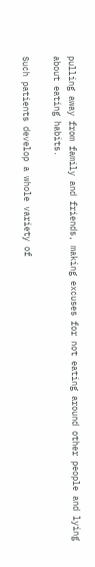pulling away from family and friends, making excuses for not eating around other people and lying about eating habits.

Such patients develop a whole variety of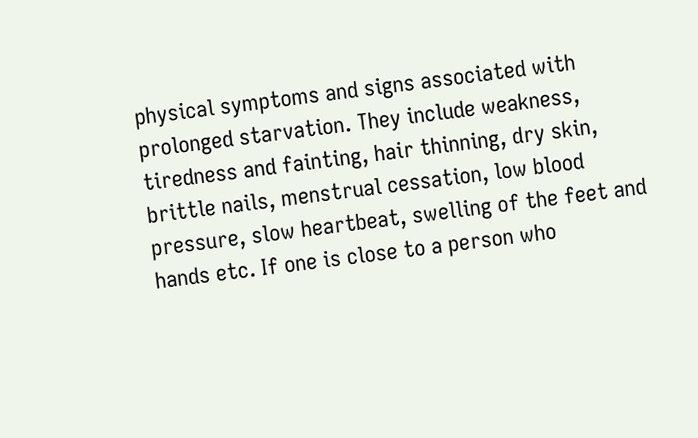physical symptoms and signs associated with prolonged starvation. They include weakness, tiredness and fainting, hair thinning, dry skin, brittle nails, menstrual cessation, low blood pressure, slow heartbeat, swelling of the feet and hands etc. If one is close to a person who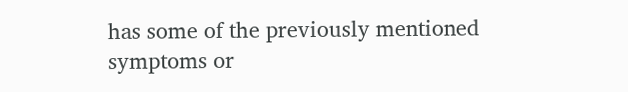has some of the previously mentioned symptoms or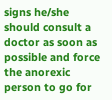signs he/she should consult a doctor as soon as possible and force the anorexic person to go for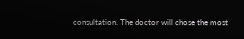consultation. The doctor will chose the most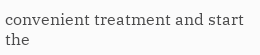convenient treatment and start the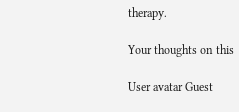therapy.

Your thoughts on this

User avatar Guest